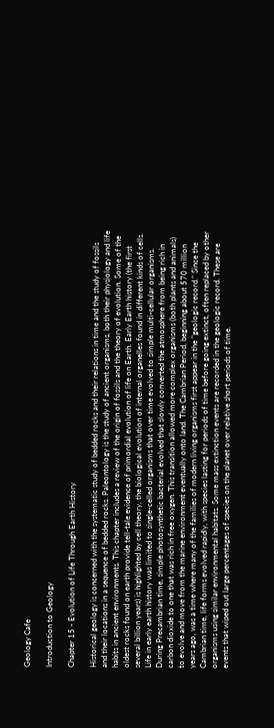Geology Cafe

Introduction to Geology

Chapter 15 - Evolution of Life Through Earth History

Historical geology is concerned with the systematic study of bedded rocks and their relations in time and the study of fossils and their locations in a sequence of bedded rocks. Paleontology is the study of ancient organisms, both their physiology and life habits in ancient environments. This chapter includes a review of the origin of fossils and the theory of evolution. Some of the oldest rocks found on earth provide tell-tale evidence of primordial evolution of life on Earth. Early Earth history (the first several billion years) is highlighted by cell theory, the biological evolution of internal organelles found in different kinds of cells. Life in early earth history was limited to single-celled organisms that over time evolved to simple multi-cellular organisms. During Precambrian time, simple photosynthetic bacterial evolved that slowly converted the atmosphere from being rich in carbon dioxide to one that was rich in free oxygen. This transition allowed more complex organisms (both plants and animals) to evolve and move from the marine environment eventually onto land. The Cambrian Period, beginning about 570 million years ago, was a time where many of the families of modern living organisms first appear in the "geologic record." Since the Cambrian time, life forms evolved rapidly, with species lasting for periods of time before going extinct, often replaced by other organisms using similar environmental habitats. Some mass extinction events are recorded in the geologic record. These are events that wiped out large percentages of species on the planet over relative short periods of time.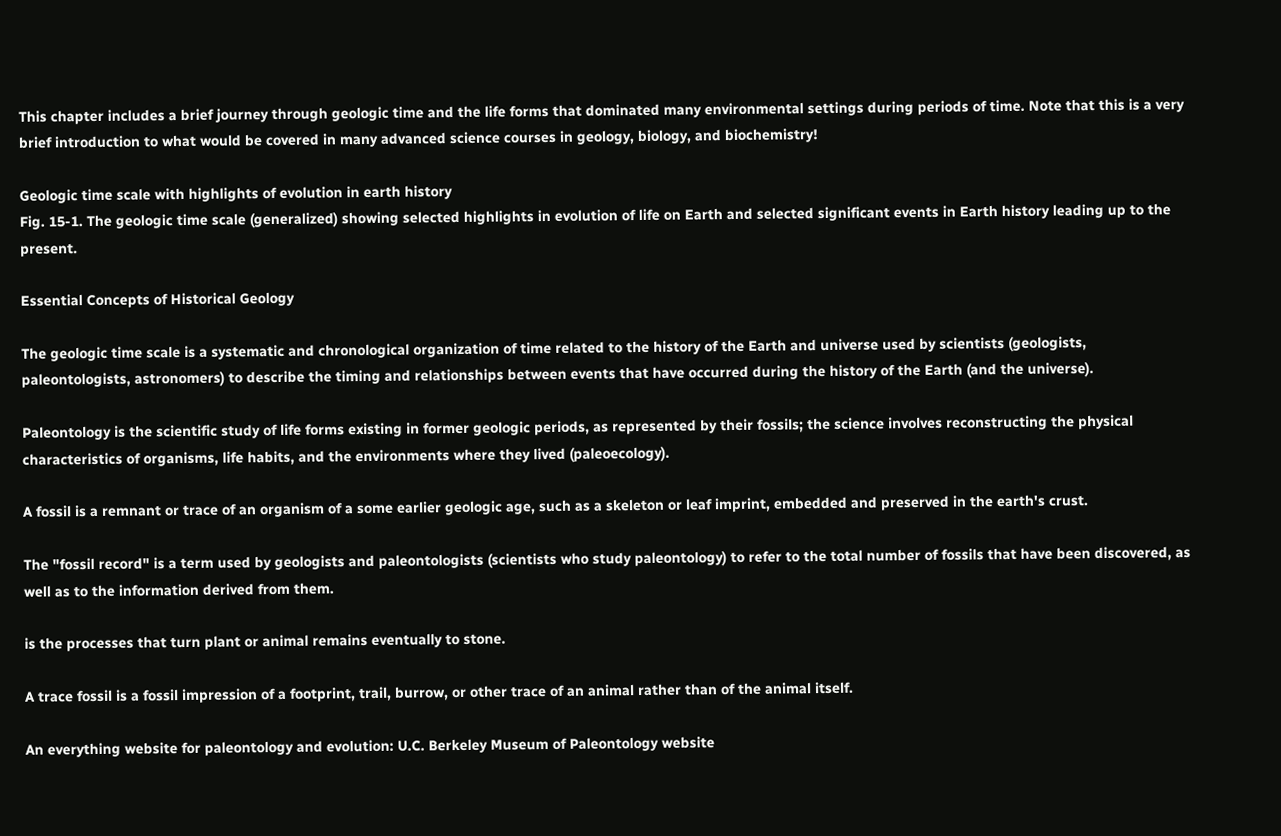This chapter includes a brief journey through geologic time and the life forms that dominated many environmental settings during periods of time. Note that this is a very brief introduction to what would be covered in many advanced science courses in geology, biology, and biochemistry!

Geologic time scale with highlights of evolution in earth history
Fig. 15-1. The geologic time scale (generalized) showing selected highlights in evolution of life on Earth and selected significant events in Earth history leading up to the present.

Essential Concepts of Historical Geology

The geologic time scale is a systematic and chronological organization of time related to the history of the Earth and universe used by scientists (geologists, paleontologists, astronomers) to describe the timing and relationships between events that have occurred during the history of the Earth (and the universe).

Paleontology is the scientific study of life forms existing in former geologic periods, as represented by their fossils; the science involves reconstructing the physical characteristics of organisms, life habits, and the environments where they lived (paleoecology).

A fossil is a remnant or trace of an organism of a some earlier geologic age, such as a skeleton or leaf imprint, embedded and preserved in the earth's crust.

The "fossil record" is a term used by geologists and paleontologists (scientists who study paleontology) to refer to the total number of fossils that have been discovered, as well as to the information derived from them.

is the processes that turn plant or animal remains eventually to stone.

A trace fossil is a fossil impression of a footprint, trail, burrow, or other trace of an animal rather than of the animal itself.

An everything website for paleontology and evolution: U.C. Berkeley Museum of Paleontology website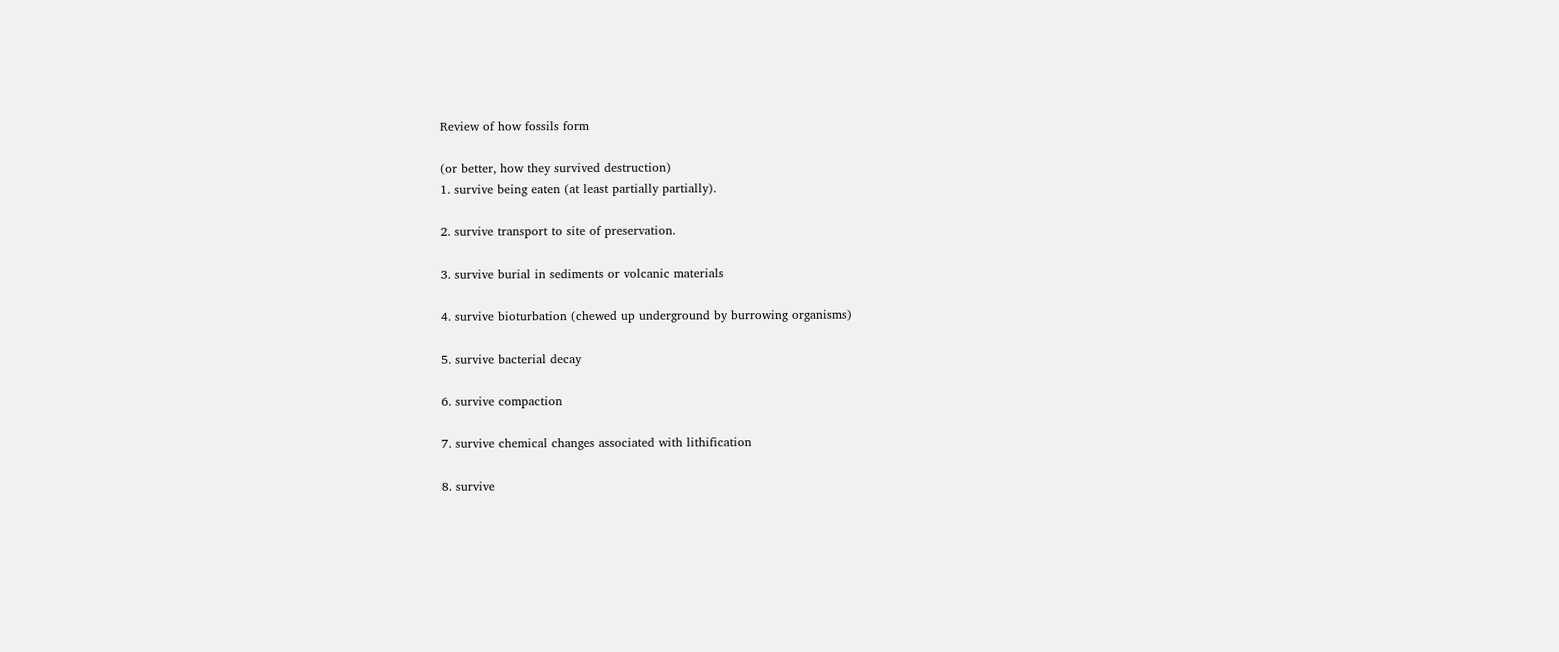Review of how fossils form

(or better, how they survived destruction)
1. survive being eaten (at least partially partially).

2. survive transport to site of preservation.

3. survive burial in sediments or volcanic materials

4. survive bioturbation (chewed up underground by burrowing organisms)

5. survive bacterial decay

6. survive compaction

7. survive chemical changes associated with lithification

8. survive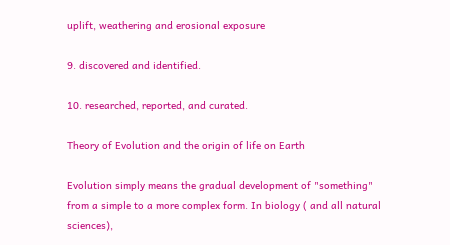uplift, weathering and erosional exposure

9. discovered and identified.

10. researched, reported, and curated.

Theory of Evolution and the origin of life on Earth

Evolution simply means the gradual development of "something" from a simple to a more complex form. In biology ( and all natural sciences),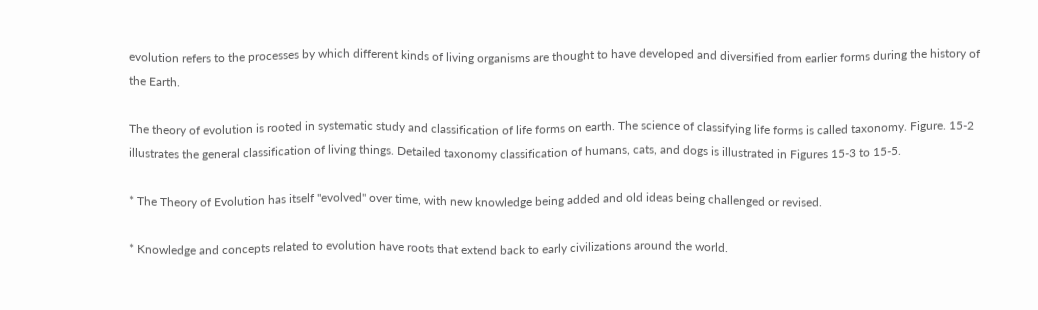evolution refers to the processes by which different kinds of living organisms are thought to have developed and diversified from earlier forms during the history of the Earth.

The theory of evolution is rooted in systematic study and classification of life forms on earth. The science of classifying life forms is called taxonomy. Figure. 15-2 illustrates the general classification of living things. Detailed taxonomy classification of humans, cats, and dogs is illustrated in Figures 15-3 to 15-5.

* The Theory of Evolution has itself "evolved" over time, with new knowledge being added and old ideas being challenged or revised.

* Knowledge and concepts related to evolution have roots that extend back to early civilizations around the world.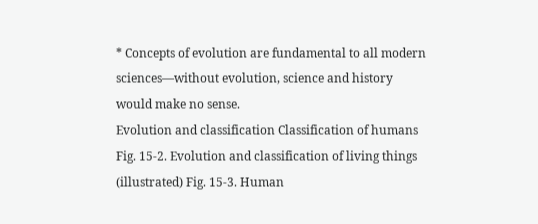* Concepts of evolution are fundamental to all modern sciences—without evolution, science and history would make no sense.
Evolution and classification Classification of humans
Fig. 15-2. Evolution and classification of living things (illustrated) Fig. 15-3. Human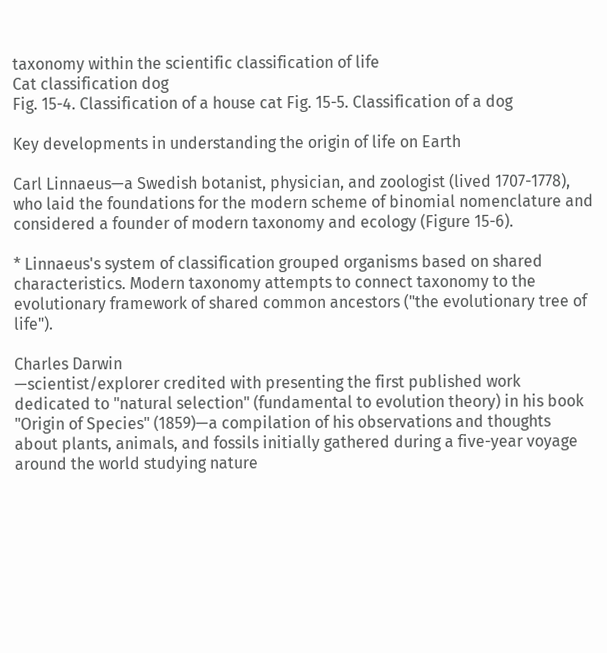taxonomy within the scientific classification of life
Cat classification dog
Fig. 15-4. Classification of a house cat Fig. 15-5. Classification of a dog

Key developments in understanding the origin of life on Earth

Carl Linnaeus—a Swedish botanist, physician, and zoologist (lived 1707-1778), who laid the foundations for the modern scheme of binomial nomenclature and considered a founder of modern taxonomy and ecology (Figure 15-6).

* Linnaeus's system of classification grouped organisms based on shared characteristics. Modern taxonomy attempts to connect taxonomy to the evolutionary framework of shared common ancestors ("the evolutionary tree of life").

Charles Darwin
—scientist/explorer credited with presenting the first published work dedicated to "natural selection" (fundamental to evolution theory) in his book "Origin of Species" (1859)—a compilation of his observations and thoughts about plants, animals, and fossils initially gathered during a five-year voyage around the world studying nature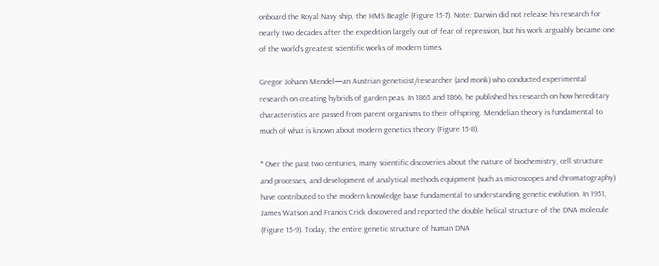onboard the Royal Navy ship, the HMS Beagle (Figure 15-7). Note: Darwin did not release his research for nearly two decades after the expedition largely out of fear of repression, but his work arguably became one of the world's greatest scientific works of modern times.

Gregor Johann Mendel—an Austrian geneticist/researcher (and monk) who conducted experimental research on creating hybrids of garden peas. In 1865 and 1866, he published his research on how hereditary characteristics are passed from parent organisms to their offspring. Mendelian theory is fundamental to much of what is known about modern genetics theory (Figure 15-8).

* Over the past two centuries, many scientific discoveries about the nature of biochemistry, cell structure and processes, and development of analytical methods equipment (such as microscopes and chromatography) have contributed to the modern knowledge base fundamental to understanding genetic evolution. In 1951, James Watson and Francis Crick discovered and reported the double helical structure of the DNA molecule (Figure 15-9). Today, the entire genetic structure of human DNA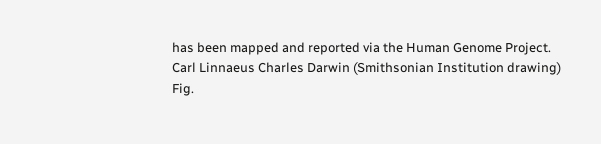has been mapped and reported via the Human Genome Project.
Carl Linnaeus Charles Darwin (Smithsonian Institution drawing)
Fig.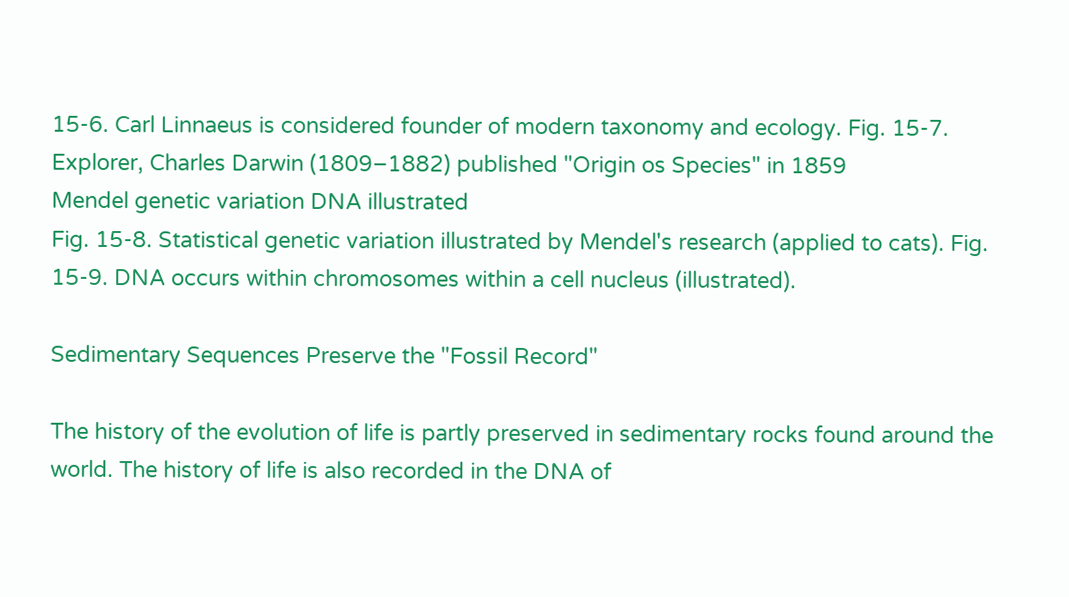15-6. Carl Linnaeus is considered founder of modern taxonomy and ecology. Fig. 15-7. Explorer, Charles Darwin (1809–1882) published "Origin os Species" in 1859
Mendel genetic variation DNA illustrated
Fig. 15-8. Statistical genetic variation illustrated by Mendel's research (applied to cats). Fig. 15-9. DNA occurs within chromosomes within a cell nucleus (illustrated).

Sedimentary Sequences Preserve the "Fossil Record"

The history of the evolution of life is partly preserved in sedimentary rocks found around the world. The history of life is also recorded in the DNA of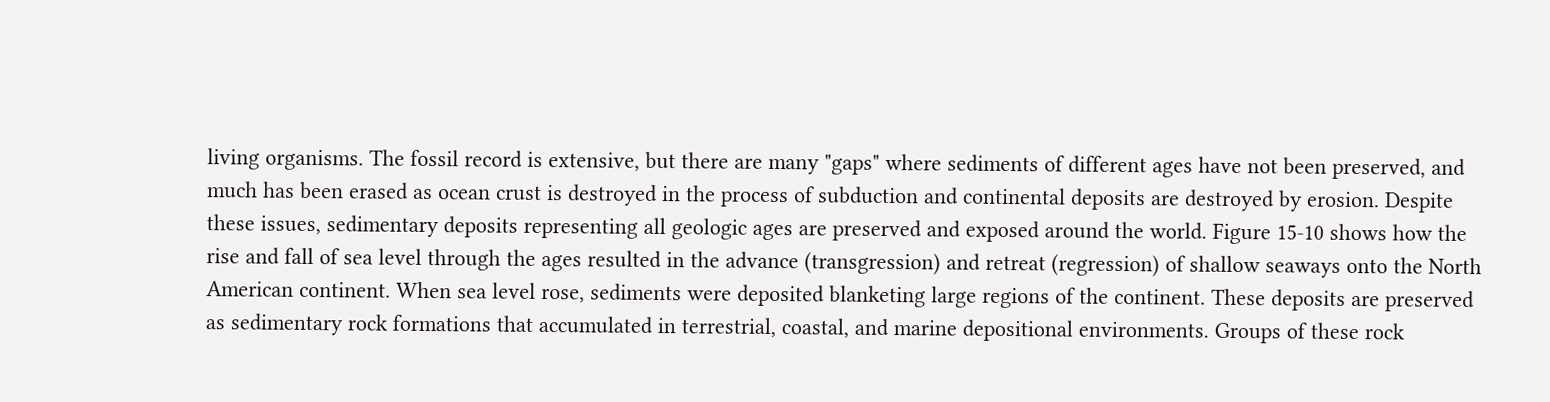living organisms. The fossil record is extensive, but there are many "gaps" where sediments of different ages have not been preserved, and much has been erased as ocean crust is destroyed in the process of subduction and continental deposits are destroyed by erosion. Despite these issues, sedimentary deposits representing all geologic ages are preserved and exposed around the world. Figure 15-10 shows how the rise and fall of sea level through the ages resulted in the advance (transgression) and retreat (regression) of shallow seaways onto the North American continent. When sea level rose, sediments were deposited blanketing large regions of the continent. These deposits are preserved as sedimentary rock formations that accumulated in terrestrial, coastal, and marine depositional environments. Groups of these rock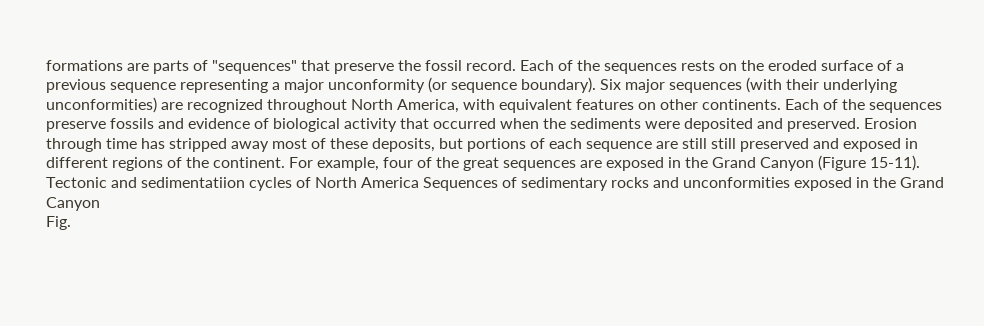formations are parts of "sequences" that preserve the fossil record. Each of the sequences rests on the eroded surface of a previous sequence representing a major unconformity (or sequence boundary). Six major sequences (with their underlying unconformities) are recognized throughout North America, with equivalent features on other continents. Each of the sequences preserve fossils and evidence of biological activity that occurred when the sediments were deposited and preserved. Erosion through time has stripped away most of these deposits, but portions of each sequence are still still preserved and exposed in different regions of the continent. For example, four of the great sequences are exposed in the Grand Canyon (Figure 15-11).
Tectonic and sedimentatiion cycles of North America Sequences of sedimentary rocks and unconformities exposed in the Grand Canyon
Fig.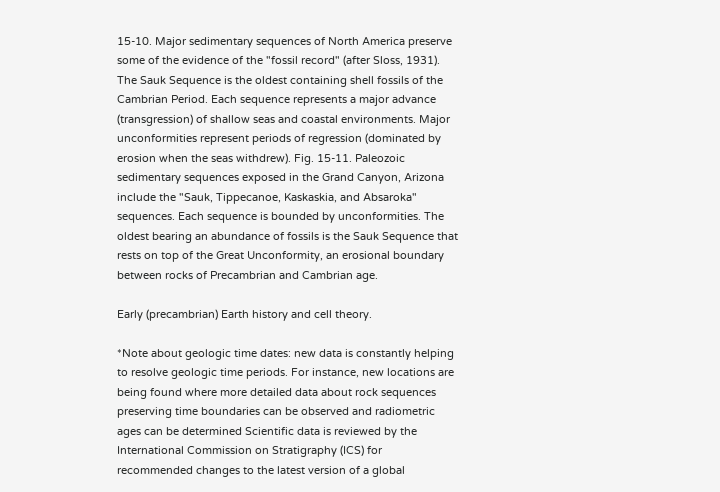15-10. Major sedimentary sequences of North America preserve some of the evidence of the "fossil record" (after Sloss, 1931). The Sauk Sequence is the oldest containing shell fossils of the Cambrian Period. Each sequence represents a major advance (transgression) of shallow seas and coastal environments. Major unconformities represent periods of regression (dominated by erosion when the seas withdrew). Fig. 15-11. Paleozoic sedimentary sequences exposed in the Grand Canyon, Arizona include the "Sauk, Tippecanoe, Kaskaskia, and Absaroka" sequences. Each sequence is bounded by unconformities. The oldest bearing an abundance of fossils is the Sauk Sequence that rests on top of the Great Unconformity, an erosional boundary between rocks of Precambrian and Cambrian age.

Early (precambrian) Earth history and cell theory.

*Note about geologic time dates: new data is constantly helping to resolve geologic time periods. For instance, new locations are being found where more detailed data about rock sequences preserving time boundaries can be observed and radiometric ages can be determined Scientific data is reviewed by the International Commission on Stratigraphy (ICS) for recommended changes to the latest version of a global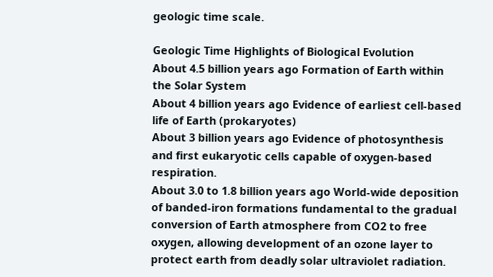geologic time scale.

Geologic Time Highlights of Biological Evolution
About 4.5 billion years ago Formation of Earth within the Solar System
About 4 billion years ago Evidence of earliest cell-based life of Earth (prokaryotes)
About 3 billion years ago Evidence of photosynthesis and first eukaryotic cells capable of oxygen-based respiration.
About 3.0 to 1.8 billion years ago World-wide deposition of banded-iron formations fundamental to the gradual conversion of Earth atmosphere from CO2 to free oxygen, allowing development of an ozone layer to protect earth from deadly solar ultraviolet radiation.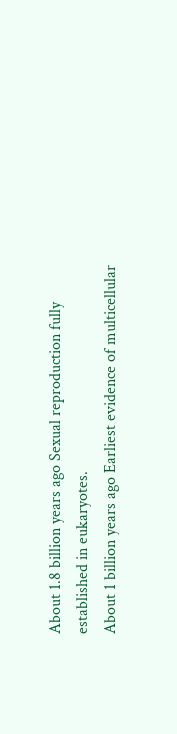About 1.8 billion years ago Sexual reproduction fully established in eukaryotes.
About 1 billion years ago Earliest evidence of multicellular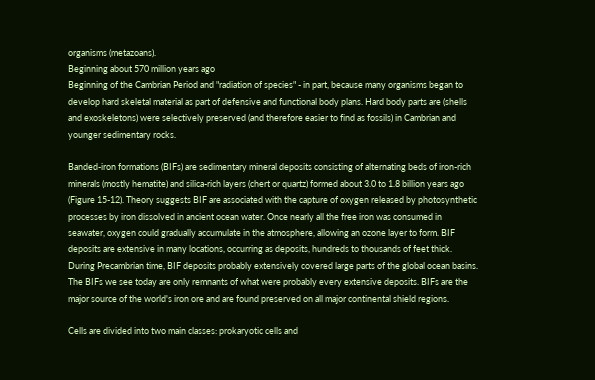organisms (metazoans).
Beginning about 570 million years ago
Beginning of the Cambrian Period and "radiation of species" - in part, because many organisms began to develop hard skeletal material as part of defensive and functional body plans. Hard body parts are (shells and exoskeletons) were selectively preserved (and therefore easier to find as fossils) in Cambrian and younger sedimentary rocks.

Banded-iron formations (BIFs) are sedimentary mineral deposits consisting of alternating beds of iron-rich minerals (mostly hematite) and silica-rich layers (chert or quartz) formed about 3.0 to 1.8 billion years ago (Figure 15-12). Theory suggests BIF are associated with the capture of oxygen released by photosynthetic processes by iron dissolved in ancient ocean water. Once nearly all the free iron was consumed in seawater, oxygen could gradually accumulate in the atmosphere, allowing an ozone layer to form. BIF deposits are extensive in many locations, occurring as deposits, hundreds to thousands of feet thick. During Precambrian time, BIF deposits probably extensively covered large parts of the global ocean basins. The BIFs we see today are only remnants of what were probably every extensive deposits. BIFs are the major source of the world's iron ore and are found preserved on all major continental shield regions.

Cells are divided into two main classes: prokaryotic cells and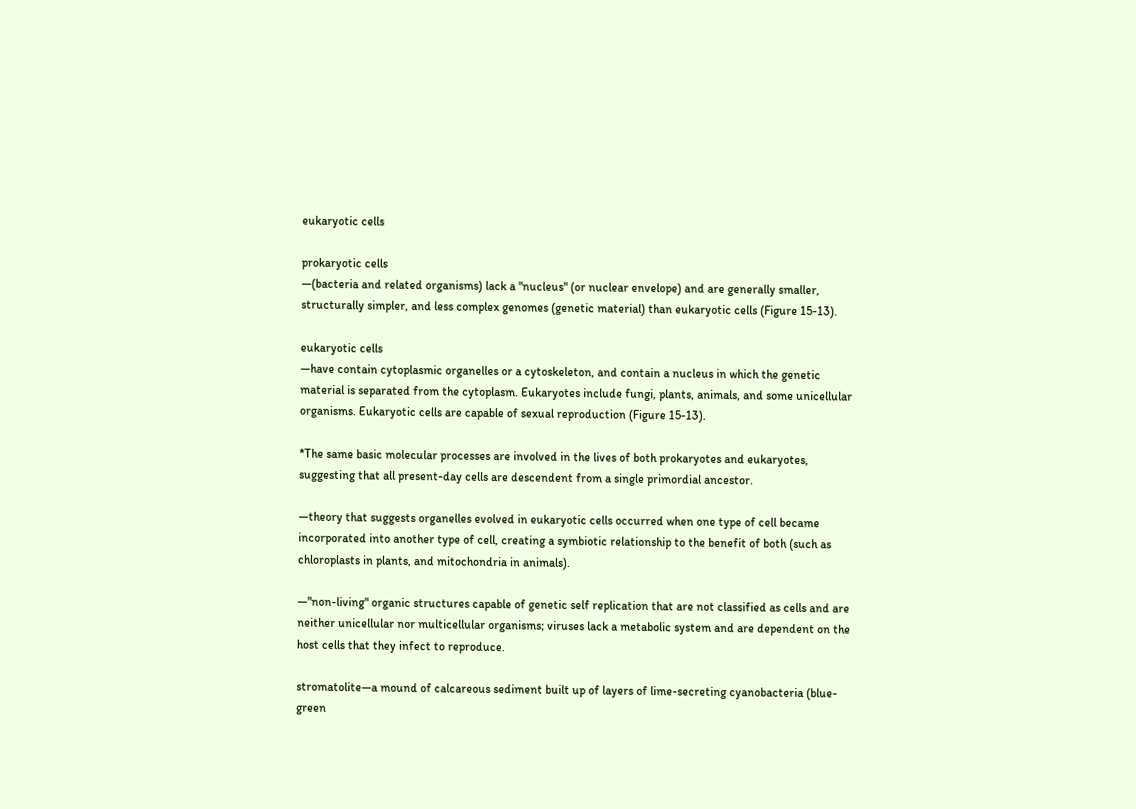eukaryotic cells

prokaryotic cells
—(bacteria and related organisms) lack a "nucleus" (or nuclear envelope) and are generally smaller, structurally simpler, and less complex genomes (genetic material) than eukaryotic cells (Figure 15-13).

eukaryotic cells
—have contain cytoplasmic organelles or a cytoskeleton, and contain a nucleus in which the genetic material is separated from the cytoplasm. Eukaryotes include fungi, plants, animals, and some unicellular organisms. Eukaryotic cells are capable of sexual reproduction (Figure 15-13).

*The same basic molecular processes are involved in the lives of both prokaryotes and eukaryotes, suggesting that all present-day cells are descendent from a single primordial ancestor.

—theory that suggests organelles evolved in eukaryotic cells occurred when one type of cell became incorporated into another type of cell, creating a symbiotic relationship to the benefit of both (such as chloroplasts in plants, and mitochondria in animals).

—"non-living" organic structures capable of genetic self replication that are not classified as cells and are neither unicellular nor multicellular organisms; viruses lack a metabolic system and are dependent on the host cells that they infect to reproduce.

stromatolite—a mound of calcareous sediment built up of layers of lime-secreting cyanobacteria (blue-green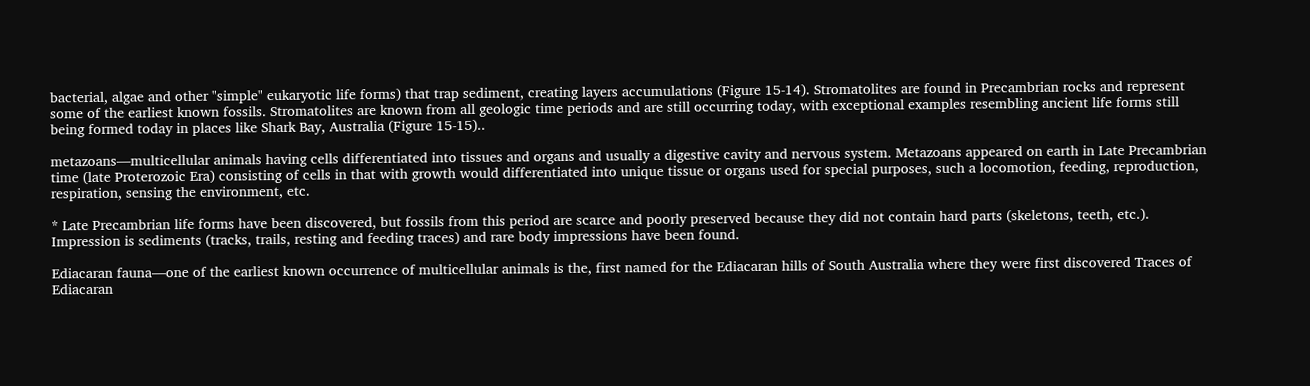bacterial, algae and other "simple" eukaryotic life forms) that trap sediment, creating layers accumulations (Figure 15-14). Stromatolites are found in Precambrian rocks and represent some of the earliest known fossils. Stromatolites are known from all geologic time periods and are still occurring today, with exceptional examples resembling ancient life forms still being formed today in places like Shark Bay, Australia (Figure 15-15)..

metazoans—multicellular animals having cells differentiated into tissues and organs and usually a digestive cavity and nervous system. Metazoans appeared on earth in Late Precambrian time (late Proterozoic Era) consisting of cells in that with growth would differentiated into unique tissue or organs used for special purposes, such a locomotion, feeding, reproduction, respiration, sensing the environment, etc.

* Late Precambrian life forms have been discovered, but fossils from this period are scarce and poorly preserved because they did not contain hard parts (skeletons, teeth, etc.). Impression is sediments (tracks, trails, resting and feeding traces) and rare body impressions have been found.

Ediacaran fauna—one of the earliest known occurrence of multicellular animals is the, first named for the Ediacaran hills of South Australia where they were first discovered Traces of Ediacaran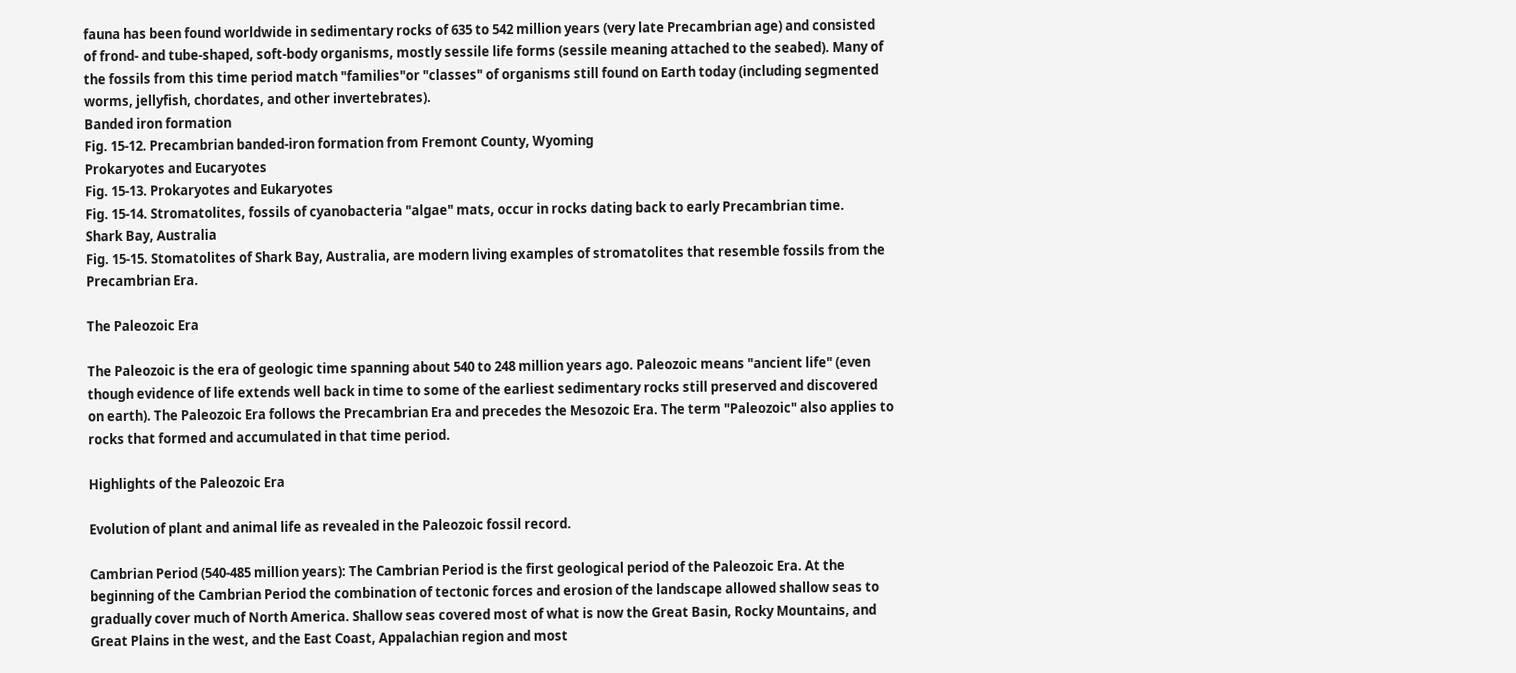fauna has been found worldwide in sedimentary rocks of 635 to 542 million years (very late Precambrian age) and consisted of frond- and tube-shaped, soft-body organisms, mostly sessile life forms (sessile meaning attached to the seabed). Many of the fossils from this time period match "families"or "classes" of organisms still found on Earth today (including segmented worms, jellyfish, chordates, and other invertebrates).
Banded iron formation
Fig. 15-12. Precambrian banded-iron formation from Fremont County, Wyoming
Prokaryotes and Eucaryotes
Fig. 15-13. Prokaryotes and Eukaryotes
Fig. 15-14. Stromatolites, fossils of cyanobacteria "algae" mats, occur in rocks dating back to early Precambrian time.
Shark Bay, Australia
Fig. 15-15. Stomatolites of Shark Bay, Australia, are modern living examples of stromatolites that resemble fossils from the Precambrian Era.

The Paleozoic Era

The Paleozoic is the era of geologic time spanning about 540 to 248 million years ago. Paleozoic means "ancient life" (even though evidence of life extends well back in time to some of the earliest sedimentary rocks still preserved and discovered on earth). The Paleozoic Era follows the Precambrian Era and precedes the Mesozoic Era. The term "Paleozoic" also applies to rocks that formed and accumulated in that time period.

Highlights of the Paleozoic Era

Evolution of plant and animal life as revealed in the Paleozoic fossil record.

Cambrian Period (540-485 million years): The Cambrian Period is the first geological period of the Paleozoic Era. At the beginning of the Cambrian Period the combination of tectonic forces and erosion of the landscape allowed shallow seas to gradually cover much of North America. Shallow seas covered most of what is now the Great Basin, Rocky Mountains, and Great Plains in the west, and the East Coast, Appalachian region and most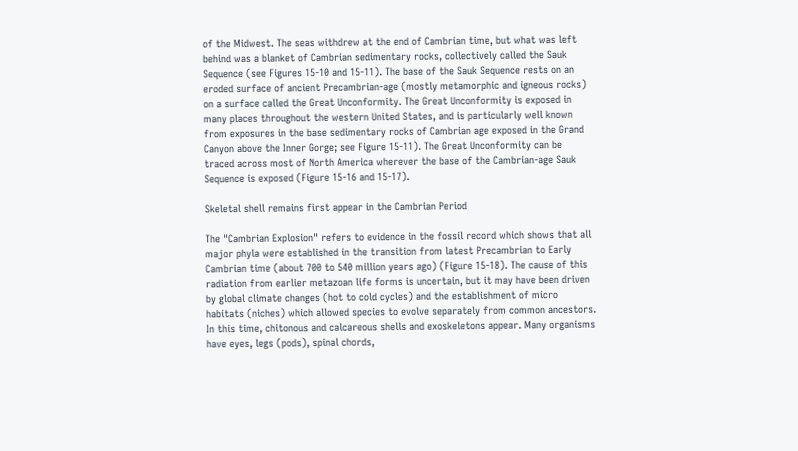of the Midwest. The seas withdrew at the end of Cambrian time, but what was left behind was a blanket of Cambrian sedimentary rocks, collectively called the Sauk Sequence (see Figures 15-10 and 15-11). The base of the Sauk Sequence rests on an eroded surface of ancient Precambrian-age (mostly metamorphic and igneous rocks) on a surface called the Great Unconformity. The Great Unconformity is exposed in many places throughout the western United States, and is particularly well known from exposures in the base sedimentary rocks of Cambrian age exposed in the Grand Canyon above the Inner Gorge; see Figure 15-11). The Great Unconformity can be traced across most of North America wherever the base of the Cambrian-age Sauk Sequence is exposed (Figure 15-16 and 15-17).

Skeletal shell remains first appear in the Cambrian Period

The "Cambrian Explosion" refers to evidence in the fossil record which shows that all major phyla were established in the transition from latest Precambrian to Early Cambrian time (about 700 to 540 million years ago) (Figure 15-18). The cause of this radiation from earlier metazoan life forms is uncertain, but it may have been driven by global climate changes (hot to cold cycles) and the establishment of micro habitats (niches) which allowed species to evolve separately from common ancestors. In this time, chitonous and calcareous shells and exoskeletons appear. Many organisms have eyes, legs (pods), spinal chords,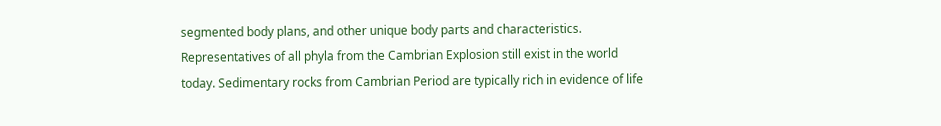segmented body plans, and other unique body parts and characteristics. Representatives of all phyla from the Cambrian Explosion still exist in the world today. Sedimentary rocks from Cambrian Period are typically rich in evidence of life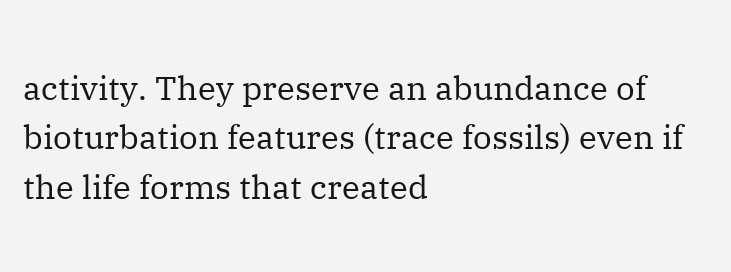activity. They preserve an abundance of bioturbation features (trace fossils) even if the life forms that created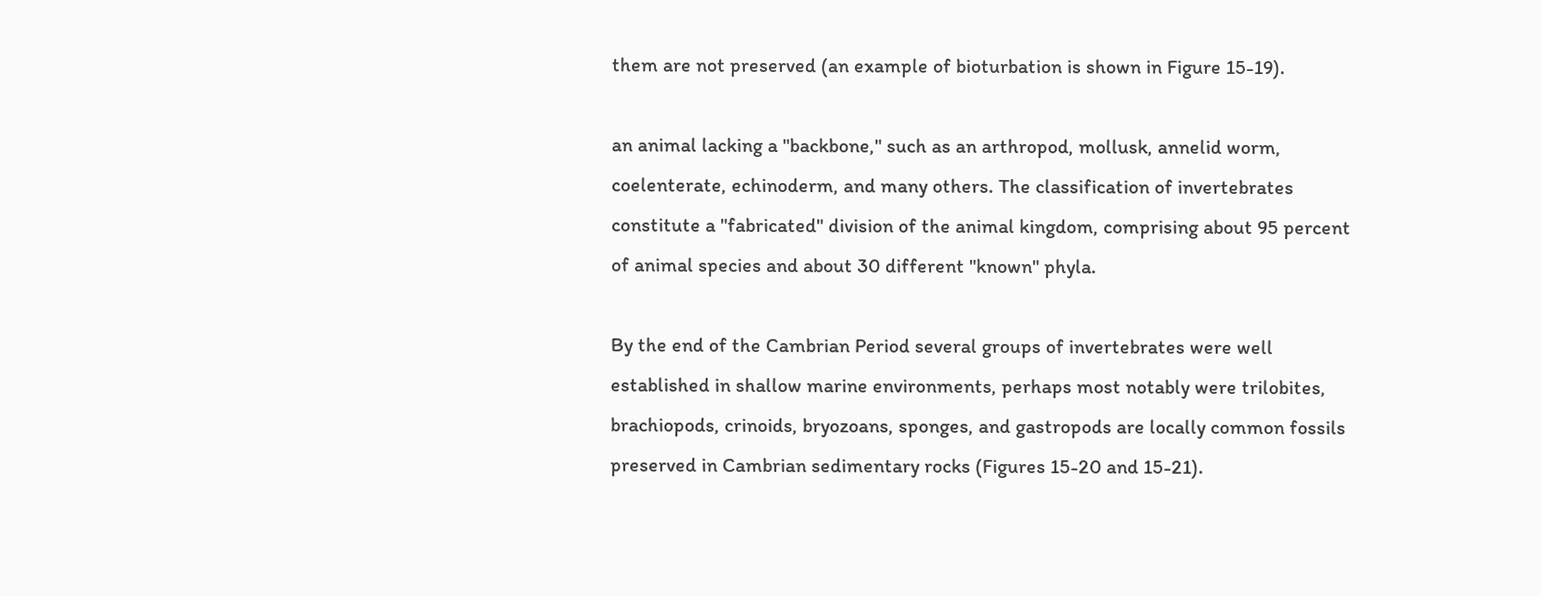them are not preserved (an example of bioturbation is shown in Figure 15-19).

an animal lacking a "backbone," such as an arthropod, mollusk, annelid worm, coelenterate, echinoderm, and many others. The classification of invertebrates constitute a "fabricated" division of the animal kingdom, comprising about 95 percent of animal species and about 30 different "known" phyla.

By the end of the Cambrian Period several groups of invertebrates were well established in shallow marine environments, perhaps most notably were trilobites, brachiopods, crinoids, bryozoans, sponges, and gastropods are locally common fossils preserved in Cambrian sedimentary rocks (Figures 15-20 and 15-21).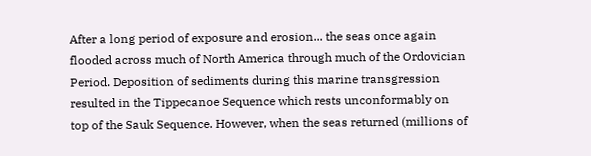After a long period of exposure and erosion... the seas once again flooded across much of North America through much of the Ordovician Period. Deposition of sediments during this marine transgression resulted in the Tippecanoe Sequence which rests unconformably on top of the Sauk Sequence. However, when the seas returned (millions of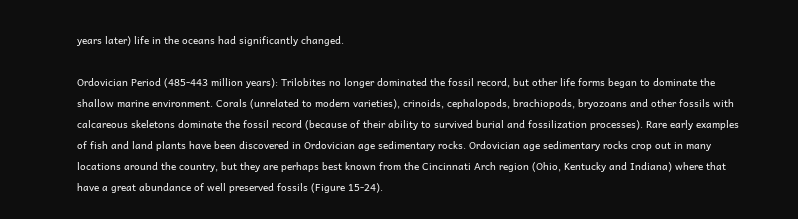years later) life in the oceans had significantly changed.

Ordovician Period (485-443 million years): Trilobites no longer dominated the fossil record, but other life forms began to dominate the shallow marine environment. Corals (unrelated to modern varieties), crinoids, cephalopods, brachiopods, bryozoans and other fossils with calcareous skeletons dominate the fossil record (because of their ability to survived burial and fossilization processes). Rare early examples of fish and land plants have been discovered in Ordovician age sedimentary rocks. Ordovician age sedimentary rocks crop out in many locations around the country, but they are perhaps best known from the Cincinnati Arch region (Ohio, Kentucky and Indiana) where that have a great abundance of well preserved fossils (Figure 15-24).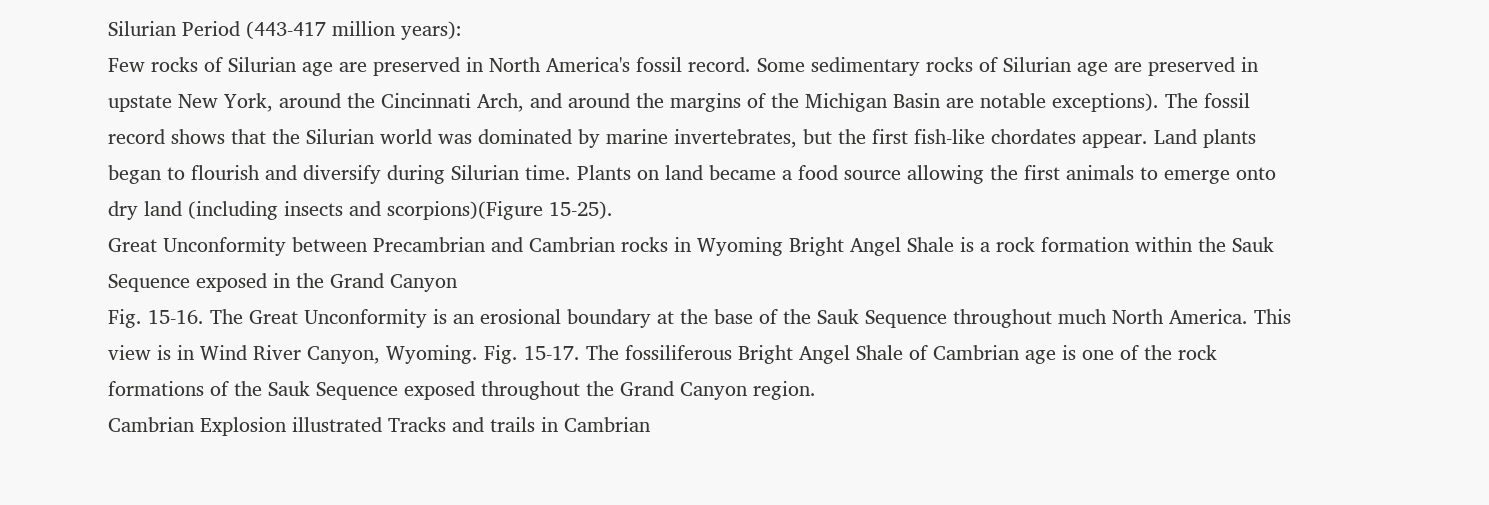Silurian Period (443-417 million years):
Few rocks of Silurian age are preserved in North America's fossil record. Some sedimentary rocks of Silurian age are preserved in upstate New York, around the Cincinnati Arch, and around the margins of the Michigan Basin are notable exceptions). The fossil record shows that the Silurian world was dominated by marine invertebrates, but the first fish-like chordates appear. Land plants began to flourish and diversify during Silurian time. Plants on land became a food source allowing the first animals to emerge onto dry land (including insects and scorpions)(Figure 15-25).
Great Unconformity between Precambrian and Cambrian rocks in Wyoming Bright Angel Shale is a rock formation within the Sauk Sequence exposed in the Grand Canyon
Fig. 15-16. The Great Unconformity is an erosional boundary at the base of the Sauk Sequence throughout much North America. This view is in Wind River Canyon, Wyoming. Fig. 15-17. The fossiliferous Bright Angel Shale of Cambrian age is one of the rock formations of the Sauk Sequence exposed throughout the Grand Canyon region.
Cambrian Explosion illustrated Tracks and trails in Cambrian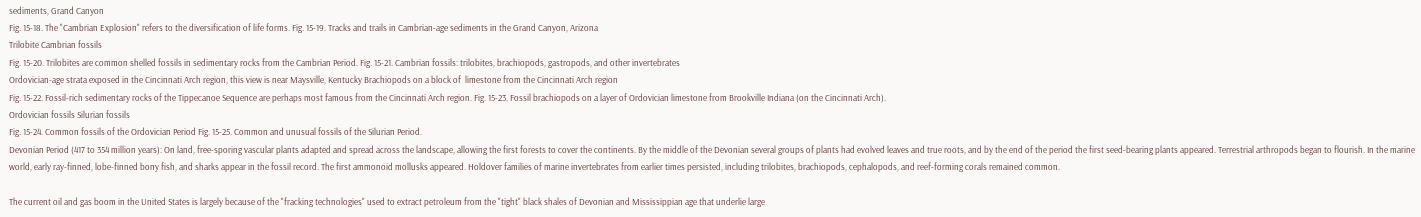sediments, Grand Canyon
Fig. 15-18. The "Cambrian Explosion" refers to the diversification of life forms. Fig. 15-19. Tracks and trails in Cambrian-age sediments in the Grand Canyon, Arizona
Trilobite Cambrian fossils
Fig. 15-20. Trilobites are common shelled fossils in sedimentary rocks from the Cambrian Period. Fig. 15-21. Cambrian fossils: trilobites, brachiopods, gastropods, and other invertebrates
Ordovician-age strata exposed in the Cincinnati Arch region, this view is near Maysville, Kentucky Brachiopods on a block of  limestone from the Cincinnati Arch region
Fig. 15-22. Fossil-rich sedimentary rocks of the Tippecanoe Sequence are perhaps most famous from the Cincinnati Arch region. Fig. 15-23. Fossil brachiopods on a layer of Ordovician limestone from Brookville Indiana (on the Cincinnati Arch).
Ordovician fossils Silurian fossils
Fig. 15-24. Common fossils of the Ordovician Period Fig. 15-25. Common and unusual fossils of the Silurian Period.
Devonian Period (417 to 354 million years): On land, free-sporing vascular plants adapted and spread across the landscape, allowing the first forests to cover the continents. By the middle of the Devonian several groups of plants had evolved leaves and true roots, and by the end of the period the first seed-bearing plants appeared. Terrestrial arthropods began to flourish. In the marine world, early ray-finned, lobe-finned bony fish, and sharks appear in the fossil record. The first ammonoid mollusks appeared. Holdover families of marine invertebrates from earlier times persisted, including trilobites, brachiopods, cephalopods, and reef-forming corals remained common.

The current oil and gas boom in the United States is largely because of the "fracking technologies" used to extract petroleum from the "tight" black shales of Devonian and Mississippian age that underlie large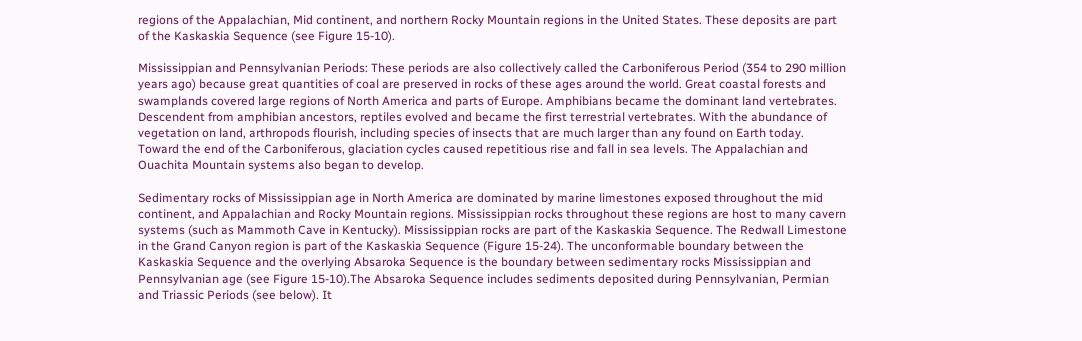regions of the Appalachian, Mid continent, and northern Rocky Mountain regions in the United States. These deposits are part of the Kaskaskia Sequence (see Figure 15-10).

Mississippian and Pennsylvanian Periods: These periods are also collectively called the Carboniferous Period (354 to 290 million years ago) because great quantities of coal are preserved in rocks of these ages around the world. Great coastal forests and swamplands covered large regions of North America and parts of Europe. Amphibians became the dominant land vertebrates. Descendent from amphibian ancestors, reptiles evolved and became the first terrestrial vertebrates. With the abundance of vegetation on land, arthropods flourish, including species of insects that are much larger than any found on Earth today. Toward the end of the Carboniferous, glaciation cycles caused repetitious rise and fall in sea levels. The Appalachian and Ouachita Mountain systems also began to develop.

Sedimentary rocks of Mississippian age in North America are dominated by marine limestones exposed throughout the mid continent, and Appalachian and Rocky Mountain regions. Mississippian rocks throughout these regions are host to many cavern systems (such as Mammoth Cave in Kentucky). Mississippian rocks are part of the Kaskaskia Sequence. The Redwall Limestone in the Grand Canyon region is part of the Kaskaskia Sequence (Figure 15-24). The unconformable boundary between the Kaskaskia Sequence and the overlying Absaroka Sequence is the boundary between sedimentary rocks Mississippian and Pennsylvanian age (see Figure 15-10).The Absaroka Sequence includes sediments deposited during Pennsylvanian, Permian and Triassic Periods (see below). It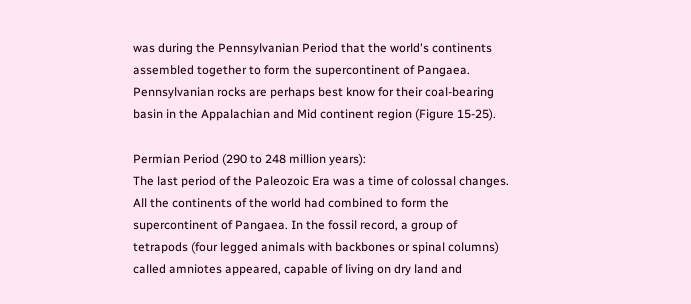was during the Pennsylvanian Period that the world's continents assembled together to form the supercontinent of Pangaea. Pennsylvanian rocks are perhaps best know for their coal-bearing basin in the Appalachian and Mid continent region (Figure 15-25).

Permian Period (290 to 248 million years):
The last period of the Paleozoic Era was a time of colossal changes. All the continents of the world had combined to form the supercontinent of Pangaea. In the fossil record, a group of tetrapods (four legged animals with backbones or spinal columns) called amniotes appeared, capable of living on dry land and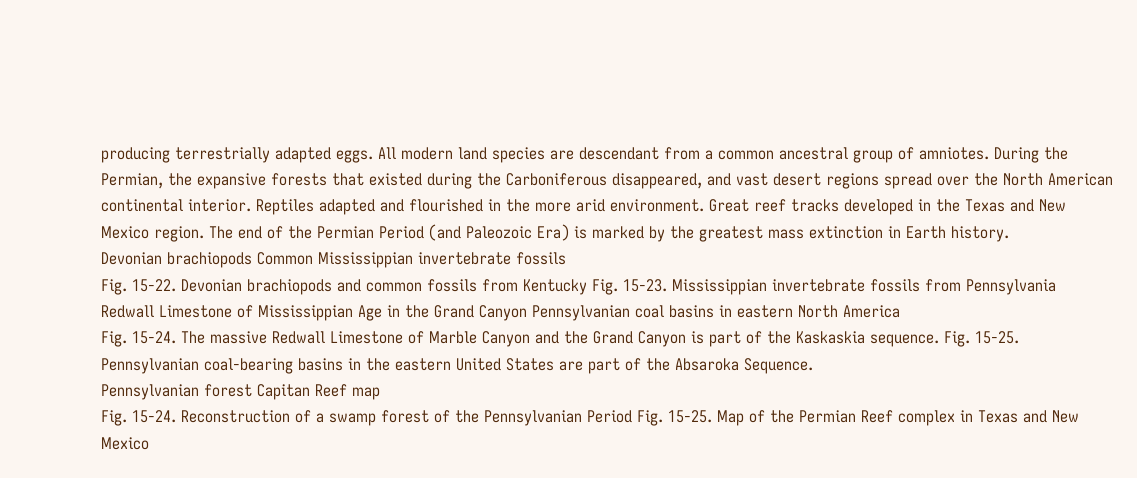producing terrestrially adapted eggs. All modern land species are descendant from a common ancestral group of amniotes. During the Permian, the expansive forests that existed during the Carboniferous disappeared, and vast desert regions spread over the North American continental interior. Reptiles adapted and flourished in the more arid environment. Great reef tracks developed in the Texas and New Mexico region. The end of the Permian Period (and Paleozoic Era) is marked by the greatest mass extinction in Earth history.
Devonian brachiopods Common Mississippian invertebrate fossils
Fig. 15-22. Devonian brachiopods and common fossils from Kentucky Fig. 15-23. Mississippian invertebrate fossils from Pennsylvania
Redwall Limestone of Mississippian Age in the Grand Canyon Pennsylvanian coal basins in eastern North America
Fig. 15-24. The massive Redwall Limestone of Marble Canyon and the Grand Canyon is part of the Kaskaskia sequence. Fig. 15-25. Pennsylvanian coal-bearing basins in the eastern United States are part of the Absaroka Sequence.
Pennsylvanian forest Capitan Reef map
Fig. 15-24. Reconstruction of a swamp forest of the Pennsylvanian Period Fig. 15-25. Map of the Permian Reef complex in Texas and New Mexico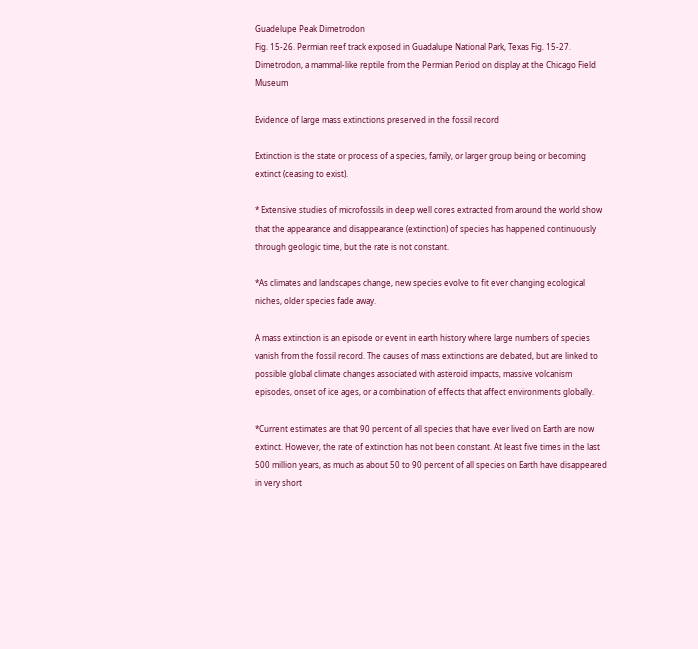Guadelupe Peak Dimetrodon
Fig. 15-26. Permian reef track exposed in Guadalupe National Park, Texas Fig. 15-27. Dimetrodon, a mammal-like reptile from the Permian Period on display at the Chicago Field Museum

Evidence of large mass extinctions preserved in the fossil record

Extinction is the state or process of a species, family, or larger group being or becoming extinct (ceasing to exist).

* Extensive studies of microfossils in deep well cores extracted from around the world show that the appearance and disappearance (extinction) of species has happened continuously through geologic time, but the rate is not constant.

*As climates and landscapes change, new species evolve to fit ever changing ecological niches, older species fade away.

A mass extinction is an episode or event in earth history where large numbers of species vanish from the fossil record. The causes of mass extinctions are debated, but are linked to possible global climate changes associated with asteroid impacts, massive volcanism episodes, onset of ice ages, or a combination of effects that affect environments globally.

*Current estimates are that 90 percent of all species that have ever lived on Earth are now extinct. However, the rate of extinction has not been constant. At least five times in the last 500 million years, as much as about 50 to 90 percent of all species on Earth have disappeared in very short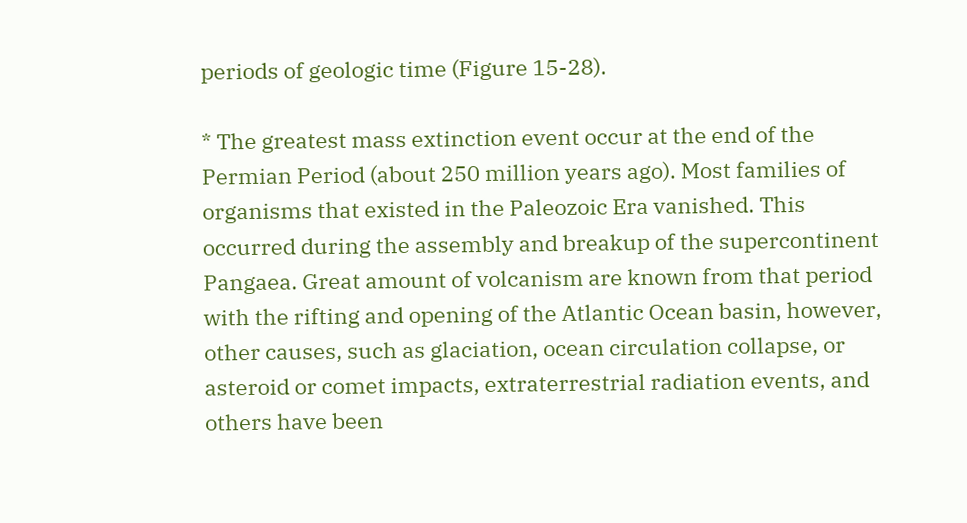periods of geologic time (Figure 15-28).

* The greatest mass extinction event occur at the end of the Permian Period (about 250 million years ago). Most families of organisms that existed in the Paleozoic Era vanished. This occurred during the assembly and breakup of the supercontinent Pangaea. Great amount of volcanism are known from that period with the rifting and opening of the Atlantic Ocean basin, however, other causes, such as glaciation, ocean circulation collapse, or asteroid or comet impacts, extraterrestrial radiation events, and others have been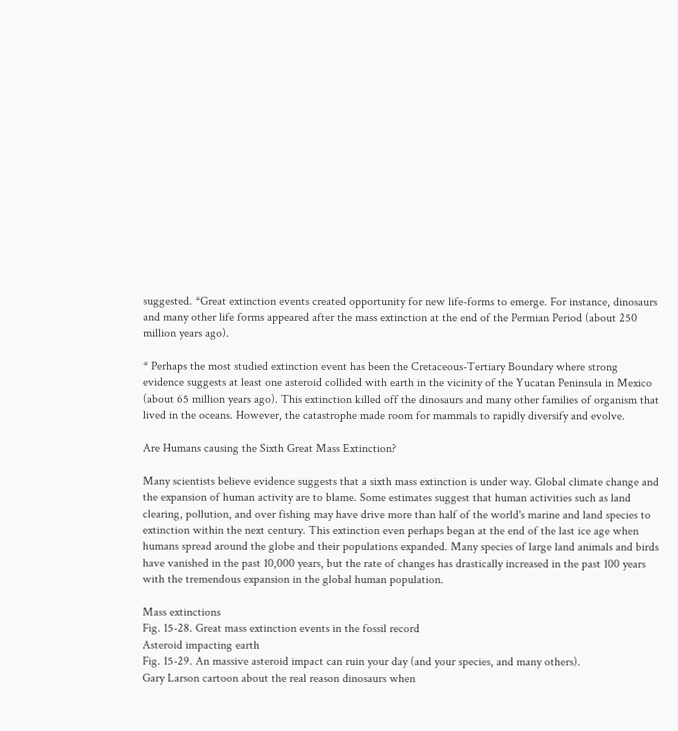suggested. *Great extinction events created opportunity for new life-forms to emerge. For instance, dinosaurs and many other life forms appeared after the mass extinction at the end of the Permian Period (about 250 million years ago).

* Perhaps the most studied extinction event has been the Cretaceous-Tertiary Boundary where strong evidence suggests at least one asteroid collided with earth in the vicinity of the Yucatan Peninsula in Mexico (about 65 million years ago). This extinction killed off the dinosaurs and many other families of organism that lived in the oceans. However, the catastrophe made room for mammals to rapidly diversify and evolve.

Are Humans causing the Sixth Great Mass Extinction?

Many scientists believe evidence suggests that a sixth mass extinction is under way. Global climate change and the expansion of human activity are to blame. Some estimates suggest that human activities such as land clearing, pollution, and over fishing may have drive more than half of the world's marine and land species to extinction within the next century. This extinction even perhaps began at the end of the last ice age when humans spread around the globe and their populations expanded. Many species of large land animals and birds have vanished in the past 10,000 years, but the rate of changes has drastically increased in the past 100 years with the tremendous expansion in the global human population.

Mass extinctions
Fig. 15-28. Great mass extinction events in the fossil record
Asteroid impacting earth
Fig. 15-29. An massive asteroid impact can ruin your day (and your species, and many others).
Gary Larson cartoon about the real reason dinosaurs when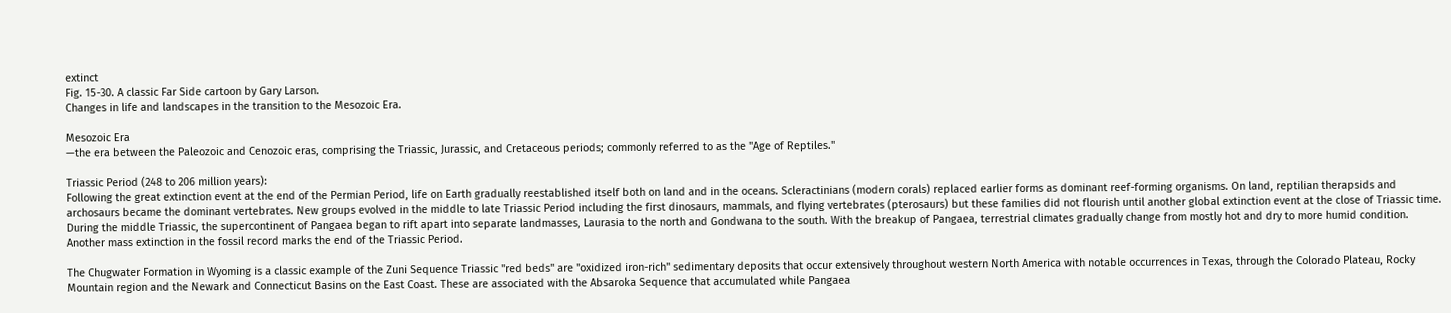extinct
Fig. 15-30. A classic Far Side cartoon by Gary Larson.
Changes in life and landscapes in the transition to the Mesozoic Era.

Mesozoic Era
—the era between the Paleozoic and Cenozoic eras, comprising the Triassic, Jurassic, and Cretaceous periods; commonly referred to as the "Age of Reptiles."

Triassic Period (248 to 206 million years):
Following the great extinction event at the end of the Permian Period, life on Earth gradually reestablished itself both on land and in the oceans. Scleractinians (modern corals) replaced earlier forms as dominant reef-forming organisms. On land, reptilian therapsids and archosaurs became the dominant vertebrates. New groups evolved in the middle to late Triassic Period including the first dinosaurs, mammals, and flying vertebrates (pterosaurs) but these families did not flourish until another global extinction event at the close of Triassic time. During the middle Triassic, the supercontinent of Pangaea began to rift apart into separate landmasses, Laurasia to the north and Gondwana to the south. With the breakup of Pangaea, terrestrial climates gradually change from mostly hot and dry to more humid condition. Another mass extinction in the fossil record marks the end of the Triassic Period.

The Chugwater Formation in Wyoming is a classic example of the Zuni Sequence Triassic "red beds" are "oxidized iron-rich" sedimentary deposits that occur extensively throughout western North America with notable occurrences in Texas, through the Colorado Plateau, Rocky Mountain region and the Newark and Connecticut Basins on the East Coast. These are associated with the Absaroka Sequence that accumulated while Pangaea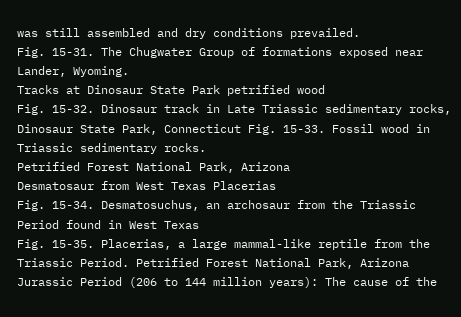was still assembled and dry conditions prevailed.
Fig. 15-31. The Chugwater Group of formations exposed near Lander, Wyoming.
Tracks at Dinosaur State Park petrified wood
Fig. 15-32. Dinosaur track in Late Triassic sedimentary rocks, Dinosaur State Park, Connecticut Fig. 15-33. Fossil wood in Triassic sedimentary rocks.
Petrified Forest National Park, Arizona
Desmatosaur from West Texas Placerias
Fig. 15-34. Desmatosuchus, an archosaur from the Triassic Period found in West Texas
Fig. 15-35. Placerias, a large mammal-like reptile from the Triassic Period. Petrified Forest National Park, Arizona
Jurassic Period (206 to 144 million years): The cause of the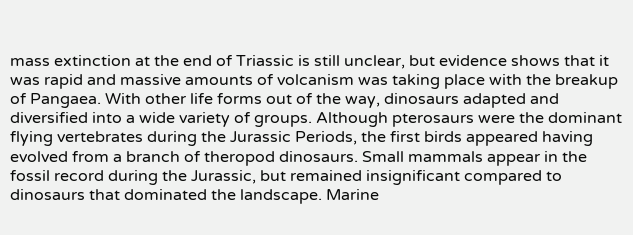mass extinction at the end of Triassic is still unclear, but evidence shows that it was rapid and massive amounts of volcanism was taking place with the breakup of Pangaea. With other life forms out of the way, dinosaurs adapted and diversified into a wide variety of groups. Although pterosaurs were the dominant flying vertebrates during the Jurassic Periods, the first birds appeared having evolved from a branch of theropod dinosaurs. Small mammals appear in the fossil record during the Jurassic, but remained insignificant compared to dinosaurs that dominated the landscape. Marine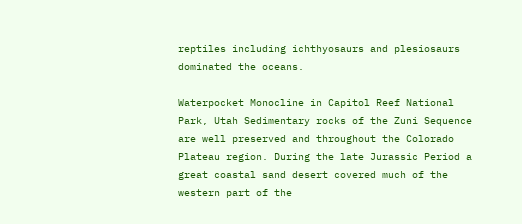reptiles including ichthyosaurs and plesiosaurs dominated the oceans.

Waterpocket Monocline in Capitol Reef National Park, Utah Sedimentary rocks of the Zuni Sequence are well preserved and throughout the Colorado Plateau region. During the late Jurassic Period a great coastal sand desert covered much of the western part of the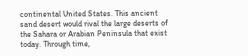continental United States. This ancient sand desert would rival the large deserts of the Sahara or Arabian Peninsula that exist today. Through time,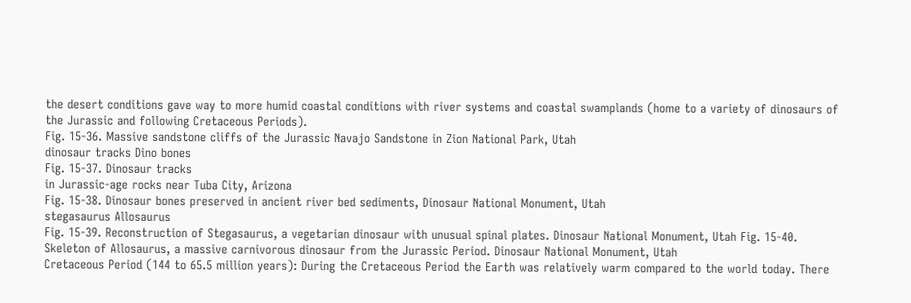the desert conditions gave way to more humid coastal conditions with river systems and coastal swamplands (home to a variety of dinosaurs of the Jurassic and following Cretaceous Periods).
Fig. 15-36. Massive sandstone cliffs of the Jurassic Navajo Sandstone in Zion National Park, Utah
dinosaur tracks Dino bones
Fig. 15-37. Dinosaur tracks
in Jurassic-age rocks near Tuba City, Arizona
Fig. 15-38. Dinosaur bones preserved in ancient river bed sediments, Dinosaur National Monument, Utah
stegasaurus Allosaurus
Fig. 15-39. Reconstruction of Stegasaurus, a vegetarian dinosaur with unusual spinal plates. Dinosaur National Monument, Utah Fig. 15-40. Skeleton of Allosaurus, a massive carnivorous dinosaur from the Jurassic Period. Dinosaur National Monument, Utah
Cretaceous Period (144 to 65.5 million years): During the Cretaceous Period the Earth was relatively warm compared to the world today. There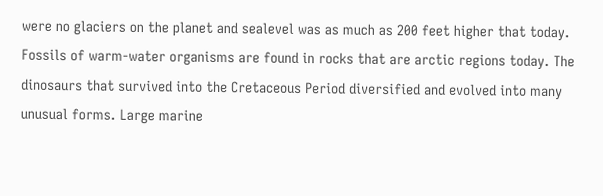were no glaciers on the planet and sealevel was as much as 200 feet higher that today. Fossils of warm-water organisms are found in rocks that are arctic regions today. The dinosaurs that survived into the Cretaceous Period diversified and evolved into many unusual forms. Large marine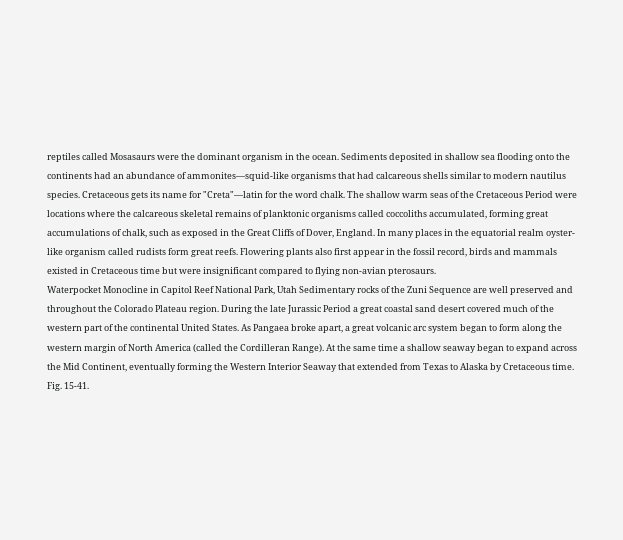reptiles called Mosasaurs were the dominant organism in the ocean. Sediments deposited in shallow sea flooding onto the continents had an abundance of ammonites—squid-like organisms that had calcareous shells similar to modern nautilus species. Cretaceous gets its name for "Creta"—latin for the word chalk. The shallow warm seas of the Cretaceous Period were locations where the calcareous skeletal remains of planktonic organisms called coccoliths accumulated, forming great accumulations of chalk, such as exposed in the Great Cliffs of Dover, England. In many places in the equatorial realm oyster-like organism called rudists form great reefs. Flowering plants also first appear in the fossil record, birds and mammals existed in Cretaceous time but were insignificant compared to flying non-avian pterosaurs.
Waterpocket Monocline in Capitol Reef National Park, Utah Sedimentary rocks of the Zuni Sequence are well preserved and throughout the Colorado Plateau region. During the late Jurassic Period a great coastal sand desert covered much of the western part of the continental United States. As Pangaea broke apart, a great volcanic arc system began to form along the western margin of North America (called the Cordilleran Range). At the same time a shallow seaway began to expand across the Mid Continent, eventually forming the Western Interior Seaway that extended from Texas to Alaska by Cretaceous time.
Fig. 15-41.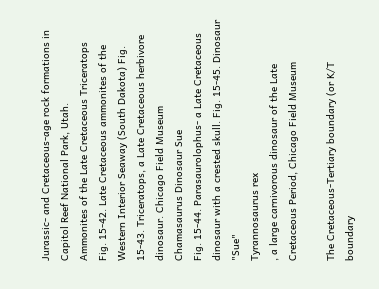Jurassic- and Cretaceous-age rock formations in Capitol Reef National Park, Utah.
Ammonites of the Late Cretaceous Triceratops
Fig. 15-42. Late Cretaceous ammonites of the Western Interior Seaway (South Dakota) Fig. 15-43. Triceratops, a Late Cretaceous herbivore dinosaur. Chicago Field Museum
Chamasaurus Dinosaur Sue
Fig. 15-44. Parasaurolophus- a Late Cretaceous dinosaur with a crested skull. Fig. 15-45. Dinosaur "Sue"
Tyrannosaurus rex
, a large carnivorous dinosaur of the Late Cretaceous Period, Chicago Field Museum

The Cretaceous-Tertiary boundary (or K/T boundary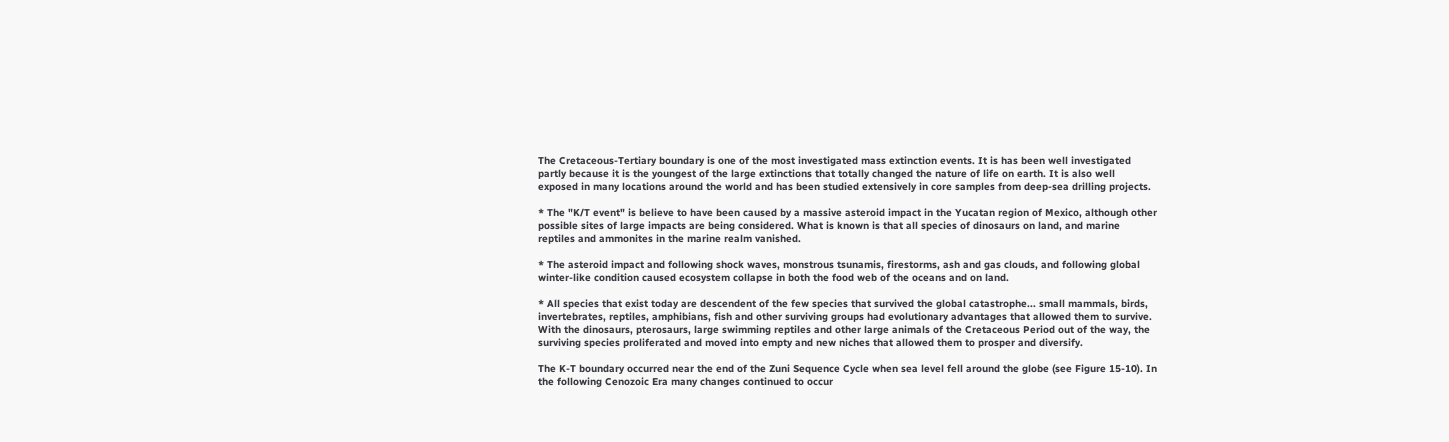The Cretaceous-Tertiary boundary is one of the most investigated mass extinction events. It is has been well investigated partly because it is the youngest of the large extinctions that totally changed the nature of life on earth. It is also well exposed in many locations around the world and has been studied extensively in core samples from deep-sea drilling projects.

* The "K/T event" is believe to have been caused by a massive asteroid impact in the Yucatan region of Mexico, although other possible sites of large impacts are being considered. What is known is that all species of dinosaurs on land, and marine reptiles and ammonites in the marine realm vanished.

* The asteroid impact and following shock waves, monstrous tsunamis, firestorms, ash and gas clouds, and following global winter-like condition caused ecosystem collapse in both the food web of the oceans and on land.

* All species that exist today are descendent of the few species that survived the global catastrophe... small mammals, birds, invertebrates, reptiles, amphibians, fish and other surviving groups had evolutionary advantages that allowed them to survive. With the dinosaurs, pterosaurs, large swimming reptiles and other large animals of the Cretaceous Period out of the way, the surviving species proliferated and moved into empty and new niches that allowed them to prosper and diversify.

The K-T boundary occurred near the end of the Zuni Sequence Cycle when sea level fell around the globe (see Figure 15-10). In the following Cenozoic Era many changes continued to occur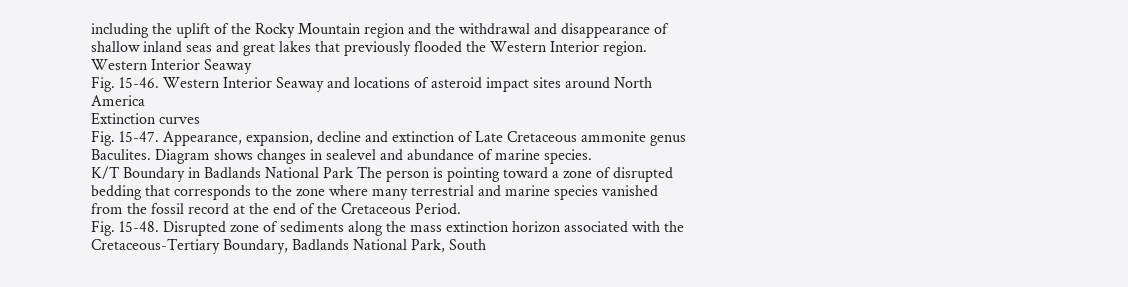including the uplift of the Rocky Mountain region and the withdrawal and disappearance of shallow inland seas and great lakes that previously flooded the Western Interior region.
Western Interior Seaway
Fig. 15-46. Western Interior Seaway and locations of asteroid impact sites around North America
Extinction curves
Fig. 15-47. Appearance, expansion, decline and extinction of Late Cretaceous ammonite genus Baculites. Diagram shows changes in sealevel and abundance of marine species.
K/T Boundary in Badlands National Park The person is pointing toward a zone of disrupted bedding that corresponds to the zone where many terrestrial and marine species vanished from the fossil record at the end of the Cretaceous Period.
Fig. 15-48. Disrupted zone of sediments along the mass extinction horizon associated with the Cretaceous-Tertiary Boundary, Badlands National Park, South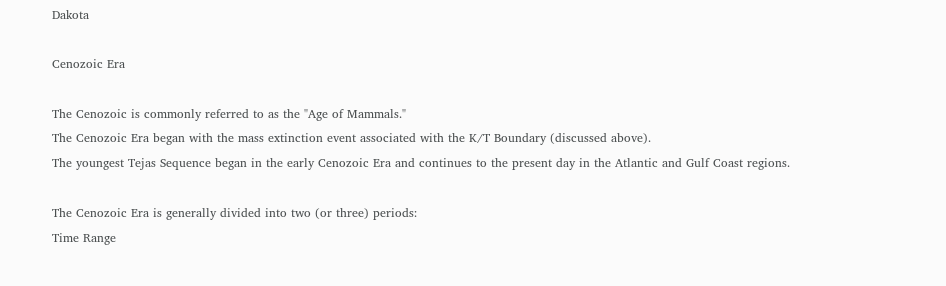Dakota

Cenozoic Era

The Cenozoic is commonly referred to as the "Age of Mammals."
The Cenozoic Era began with the mass extinction event associated with the K/T Boundary (discussed above).
The youngest Tejas Sequence began in the early Cenozoic Era and continues to the present day in the Atlantic and Gulf Coast regions.

The Cenozoic Era is generally divided into two (or three) periods:
Time Range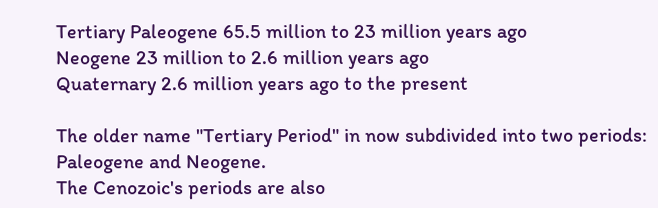Tertiary Paleogene 65.5 million to 23 million years ago
Neogene 23 million to 2.6 million years ago
Quaternary 2.6 million years ago to the present

The older name "Tertiary Period" in now subdivided into two periods: Paleogene and Neogene.
The Cenozoic's periods are also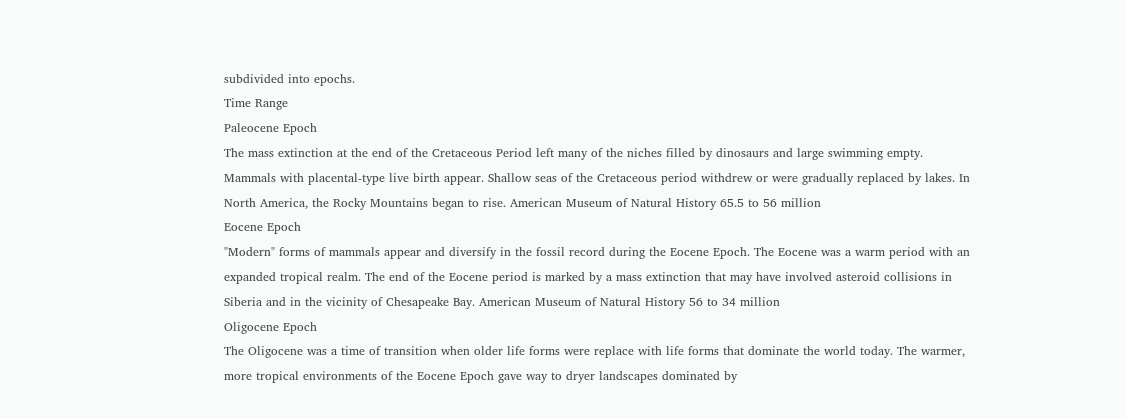subdivided into epochs.
Time Range
Paleocene Epoch
The mass extinction at the end of the Cretaceous Period left many of the niches filled by dinosaurs and large swimming empty. Mammals with placental-type live birth appear. Shallow seas of the Cretaceous period withdrew or were gradually replaced by lakes. In North America, the Rocky Mountains began to rise. American Museum of Natural History 65.5 to 56 million
Eocene Epoch
"Modern" forms of mammals appear and diversify in the fossil record during the Eocene Epoch. The Eocene was a warm period with an expanded tropical realm. The end of the Eocene period is marked by a mass extinction that may have involved asteroid collisions in Siberia and in the vicinity of Chesapeake Bay. American Museum of Natural History 56 to 34 million
Oligocene Epoch
The Oligocene was a time of transition when older life forms were replace with life forms that dominate the world today. The warmer, more tropical environments of the Eocene Epoch gave way to dryer landscapes dominated by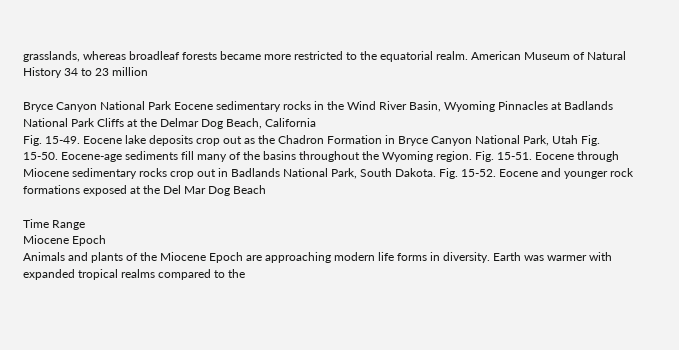grasslands, whereas broadleaf forests became more restricted to the equatorial realm. American Museum of Natural History 34 to 23 million

Bryce Canyon National Park Eocene sedimentary rocks in the Wind River Basin, Wyoming Pinnacles at Badlands National Park Cliffs at the Delmar Dog Beach, California
Fig. 15-49. Eocene lake deposits crop out as the Chadron Formation in Bryce Canyon National Park, Utah Fig. 15-50. Eocene-age sediments fill many of the basins throughout the Wyoming region. Fig. 15-51. Eocene through Miocene sedimentary rocks crop out in Badlands National Park, South Dakota. Fig. 15-52. Eocene and younger rock formations exposed at the Del Mar Dog Beach

Time Range
Miocene Epoch
Animals and plants of the Miocene Epoch are approaching modern life forms in diversity. Earth was warmer with expanded tropical realms compared to the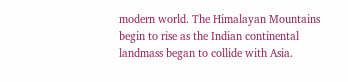modern world. The Himalayan Mountains begin to rise as the Indian continental landmass began to collide with Asia.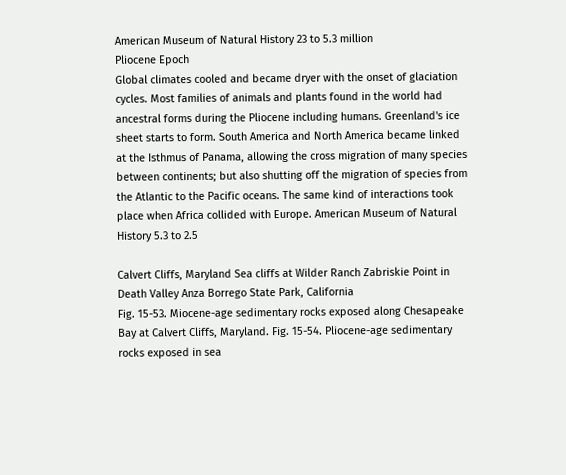American Museum of Natural History 23 to 5.3 million
Pliocene Epoch
Global climates cooled and became dryer with the onset of glaciation cycles. Most families of animals and plants found in the world had ancestral forms during the Pliocene including humans. Greenland's ice sheet starts to form. South America and North America became linked at the Isthmus of Panama, allowing the cross migration of many species between continents; but also shutting off the migration of species from the Atlantic to the Pacific oceans. The same kind of interactions took place when Africa collided with Europe. American Museum of Natural History 5.3 to 2.5

Calvert Cliffs, Maryland Sea cliffs at Wilder Ranch Zabriskie Point in Death Valley Anza Borrego State Park, California
Fig. 15-53. Miocene-age sedimentary rocks exposed along Chesapeake Bay at Calvert Cliffs, Maryland. Fig. 15-54. Pliocene-age sedimentary rocks exposed in sea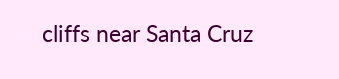cliffs near Santa Cruz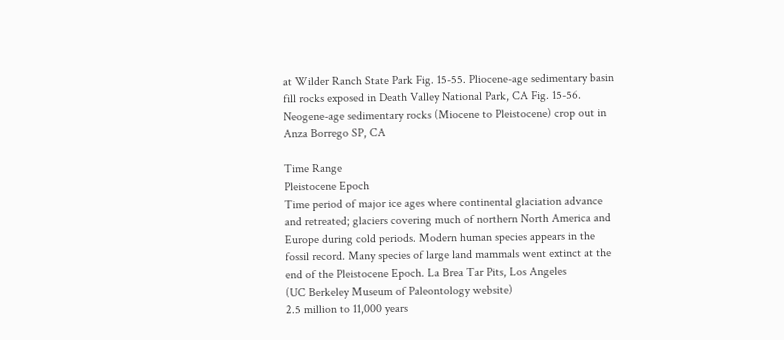at Wilder Ranch State Park Fig. 15-55. Pliocene-age sedimentary basin fill rocks exposed in Death Valley National Park, CA Fig. 15-56. Neogene-age sedimentary rocks (Miocene to Pleistocene) crop out in Anza Borrego SP, CA

Time Range
Pleistocene Epoch
Time period of major ice ages where continental glaciation advance and retreated; glaciers covering much of northern North America and Europe during cold periods. Modern human species appears in the fossil record. Many species of large land mammals went extinct at the end of the Pleistocene Epoch. La Brea Tar Pits, Los Angeles
(UC Berkeley Museum of Paleontology website)
2.5 million to 11,000 years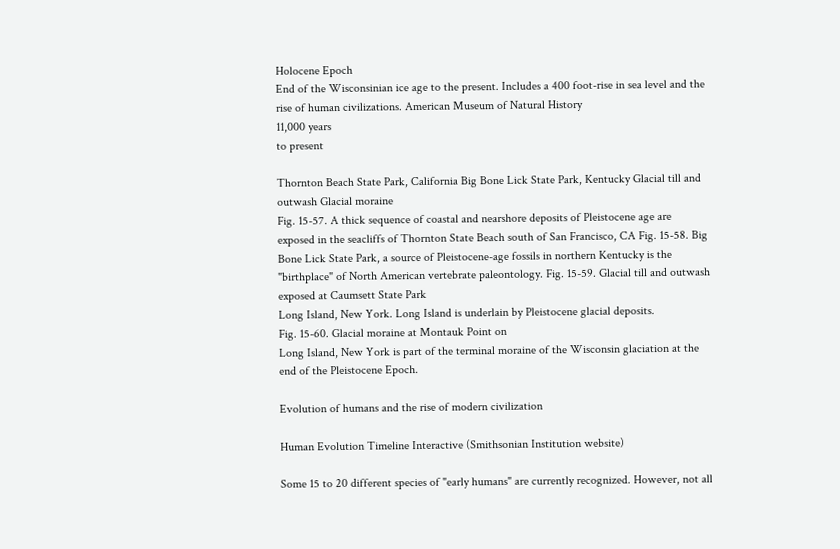Holocene Epoch
End of the Wisconsinian ice age to the present. Includes a 400 foot-rise in sea level and the rise of human civilizations. American Museum of Natural History
11,000 years
to present

Thornton Beach State Park, California Big Bone Lick State Park, Kentucky Glacial till and outwash Glacial moraine
Fig. 15-57. A thick sequence of coastal and nearshore deposits of Pleistocene age are exposed in the seacliffs of Thornton State Beach south of San Francisco, CA Fig. 15-58. Big Bone Lick State Park, a source of Pleistocene-age fossils in northern Kentucky is the "birthplace" of North American vertebrate paleontology. Fig. 15-59. Glacial till and outwash exposed at Caumsett State Park
Long Island, New York. Long Island is underlain by Pleistocene glacial deposits.
Fig. 15-60. Glacial moraine at Montauk Point on
Long Island, New York is part of the terminal moraine of the Wisconsin glaciation at the end of the Pleistocene Epoch.

Evolution of humans and the rise of modern civilization

Human Evolution Timeline Interactive (Smithsonian Institution website)

Some 15 to 20 different species of "early humans" are currently recognized. However, not all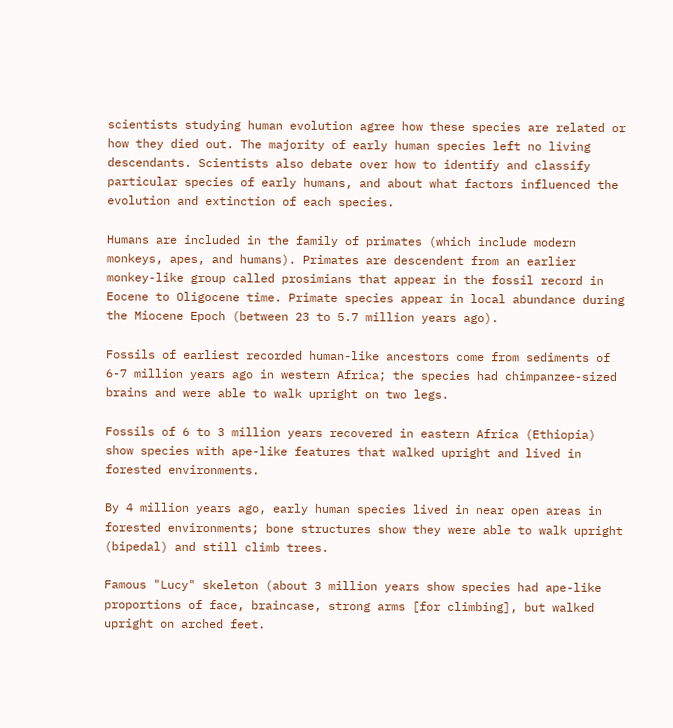scientists studying human evolution agree how these species are related or how they died out. The majority of early human species left no living descendants. Scientists also debate over how to identify and classify particular species of early humans, and about what factors influenced the evolution and extinction of each species.

Humans are included in the family of primates (which include modern monkeys, apes, and humans). Primates are descendent from an earlier monkey-like group called prosimians that appear in the fossil record in Eocene to Oligocene time. Primate species appear in local abundance during the Miocene Epoch (between 23 to 5.7 million years ago).

Fossils of earliest recorded human-like ancestors come from sediments of 6-7 million years ago in western Africa; the species had chimpanzee-sized brains and were able to walk upright on two legs.

Fossils of 6 to 3 million years recovered in eastern Africa (Ethiopia) show species with ape-like features that walked upright and lived in forested environments.

By 4 million years ago, early human species lived in near open areas in forested environments; bone structures show they were able to walk upright (bipedal) and still climb trees.

Famous "Lucy" skeleton (about 3 million years show species had ape-like proportions of face, braincase, strong arms [for climbing], but walked upright on arched feet.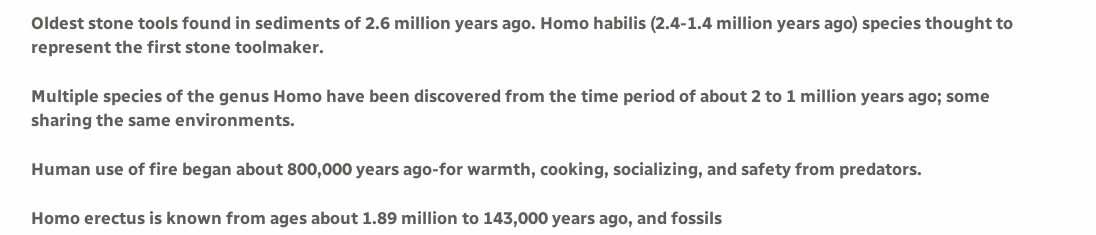Oldest stone tools found in sediments of 2.6 million years ago. Homo habilis (2.4-1.4 million years ago) species thought to represent the first stone toolmaker.

Multiple species of the genus Homo have been discovered from the time period of about 2 to 1 million years ago; some sharing the same environments.

Human use of fire began about 800,000 years ago-for warmth, cooking, socializing, and safety from predators.

Homo erectus is known from ages about 1.89 million to 143,000 years ago, and fossils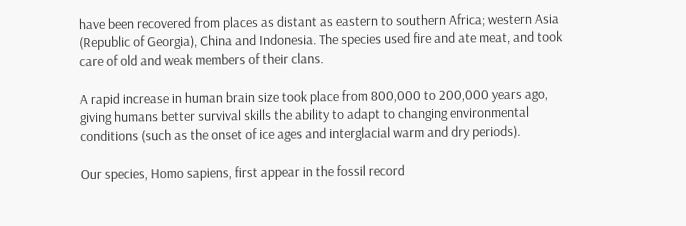have been recovered from places as distant as eastern to southern Africa; western Asia (Republic of Georgia), China and Indonesia. The species used fire and ate meat, and took care of old and weak members of their clans.

A rapid increase in human brain size took place from 800,000 to 200,000 years ago, giving humans better survival skills the ability to adapt to changing environmental conditions (such as the onset of ice ages and interglacial warm and dry periods).

Our species, Homo sapiens, first appear in the fossil record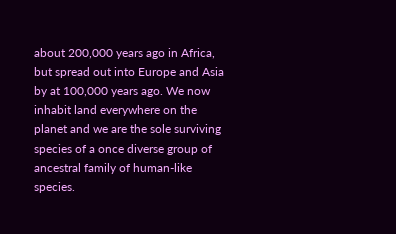about 200,000 years ago in Africa, but spread out into Europe and Asia by at 100,000 years ago. We now inhabit land everywhere on the planet and we are the sole surviving species of a once diverse group of ancestral family of human-like species.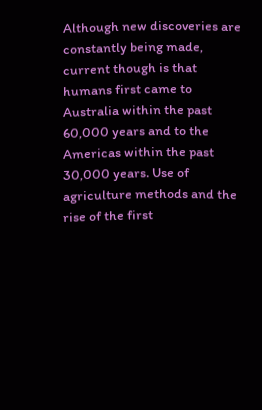Although new discoveries are constantly being made, current though is that humans first came to Australia within the past 60,000 years and to the Americas within the past 30,000 years. Use of agriculture methods and the rise of the first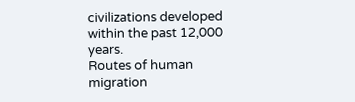civilizations developed within the past 12,000 years.
Routes of human migration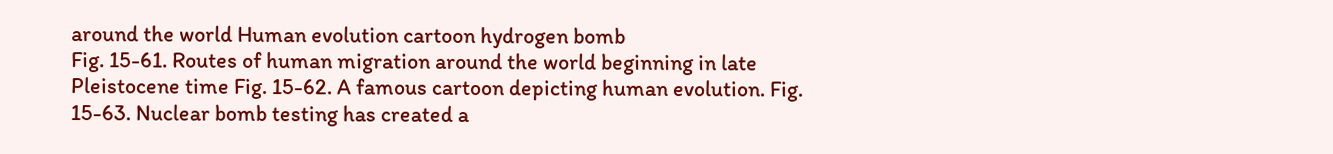around the world Human evolution cartoon hydrogen bomb
Fig. 15-61. Routes of human migration around the world beginning in late Pleistocene time Fig. 15-62. A famous cartoon depicting human evolution. Fig. 15-63. Nuclear bomb testing has created a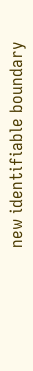new identifiable boundary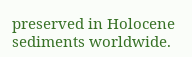preserved in Holocene sediments worldwide.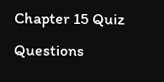Chapter 15 Quiz Questions